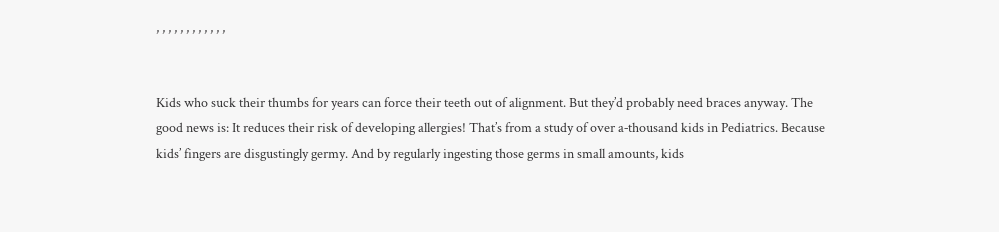, , , , , , , , , , , ,


Kids who suck their thumbs for years can force their teeth out of alignment. But they’d probably need braces anyway. The good news is: It reduces their risk of developing allergies! That’s from a study of over a‑thousand kids in Pediatrics. Because kids’ fingers are disgustingly germy. And by regularly ingesting those germs in small amounts, kids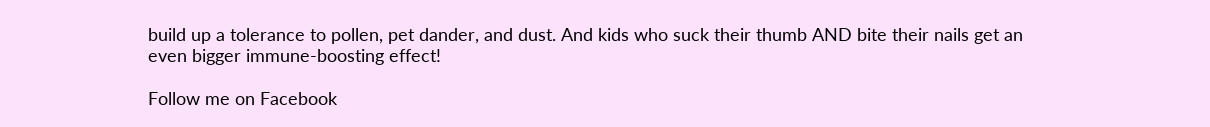build up a tolerance to pollen, pet dander, and dust. And kids who suck their thumb AND bite their nails get an even bigger immune-boosting effect!

Follow me on Facebook